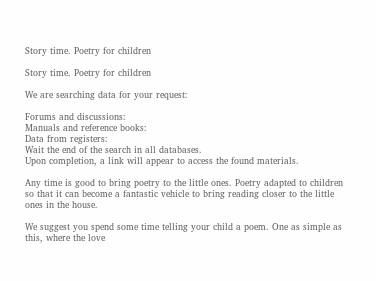Story time. Poetry for children

Story time. Poetry for children

We are searching data for your request:

Forums and discussions:
Manuals and reference books:
Data from registers:
Wait the end of the search in all databases.
Upon completion, a link will appear to access the found materials.

Any time is good to bring poetry to the little ones. Poetry adapted to children so that it can become a fantastic vehicle to bring reading closer to the little ones in the house.

We suggest you spend some time telling your child a poem. One as simple as this, where the love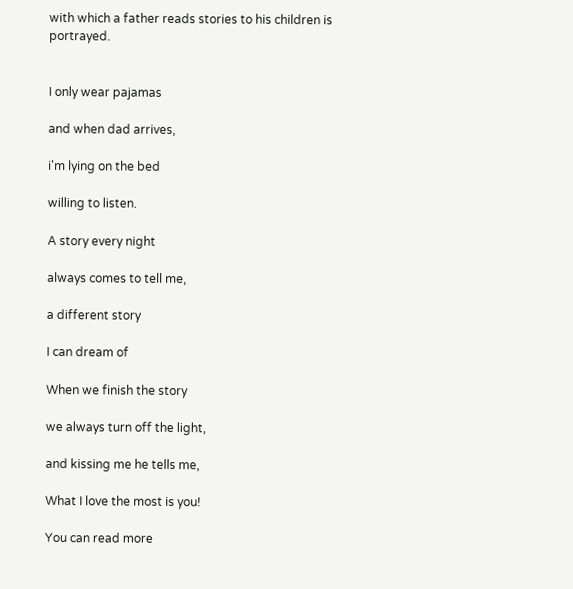with which a father reads stories to his children is portrayed.


I only wear pajamas

and when dad arrives,

i'm lying on the bed

willing to listen.

A story every night

always comes to tell me,

a different story

I can dream of

When we finish the story

we always turn off the light,

and kissing me he tells me,

What I love the most is you!

You can read more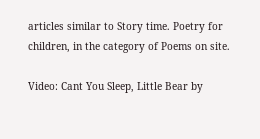articles similar to Story time. Poetry for children, in the category of Poems on site.

Video: Cant You Sleep, Little Bear by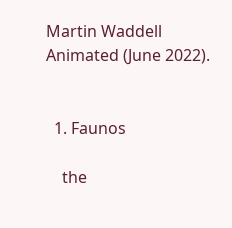Martin Waddell Animated (June 2022).


  1. Faunos

    the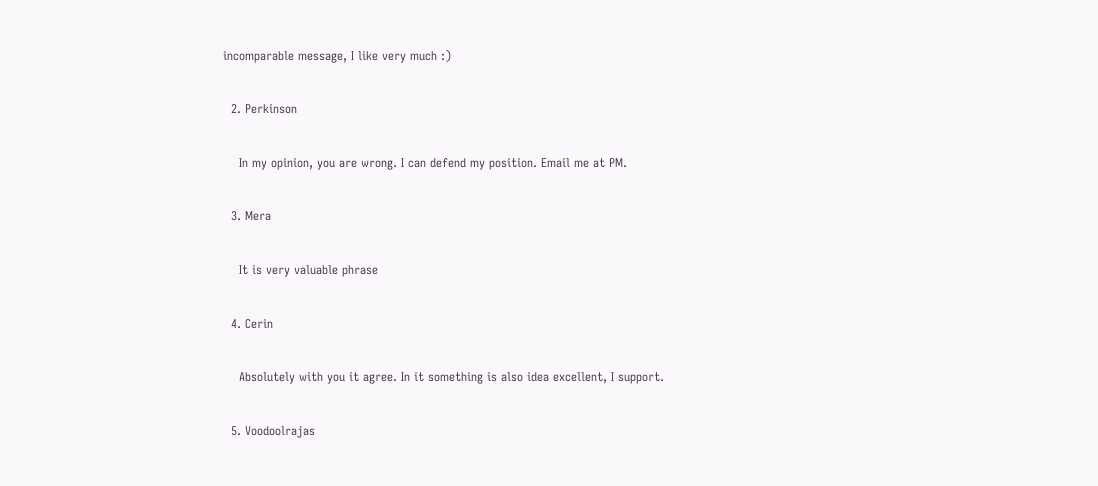incomparable message, I like very much :)

  2. Perkinson

    In my opinion, you are wrong. I can defend my position. Email me at PM.

  3. Mera

    It is very valuable phrase

  4. Cerin

    Absolutely with you it agree. In it something is also idea excellent, I support.

  5. Voodoolrajas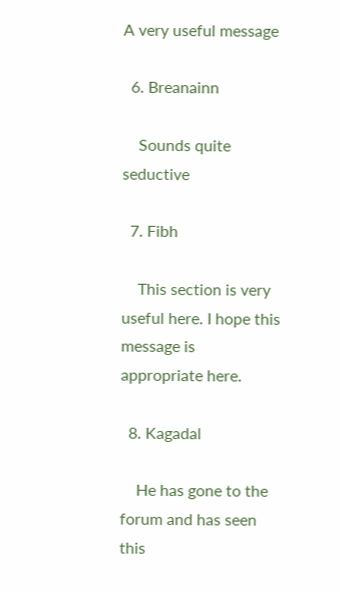A very useful message

  6. Breanainn

    Sounds quite seductive

  7. Fibh

    This section is very useful here. I hope this message is appropriate here.

  8. Kagadal

    He has gone to the forum and has seen this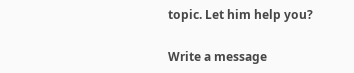topic. Let him help you?

Write a message